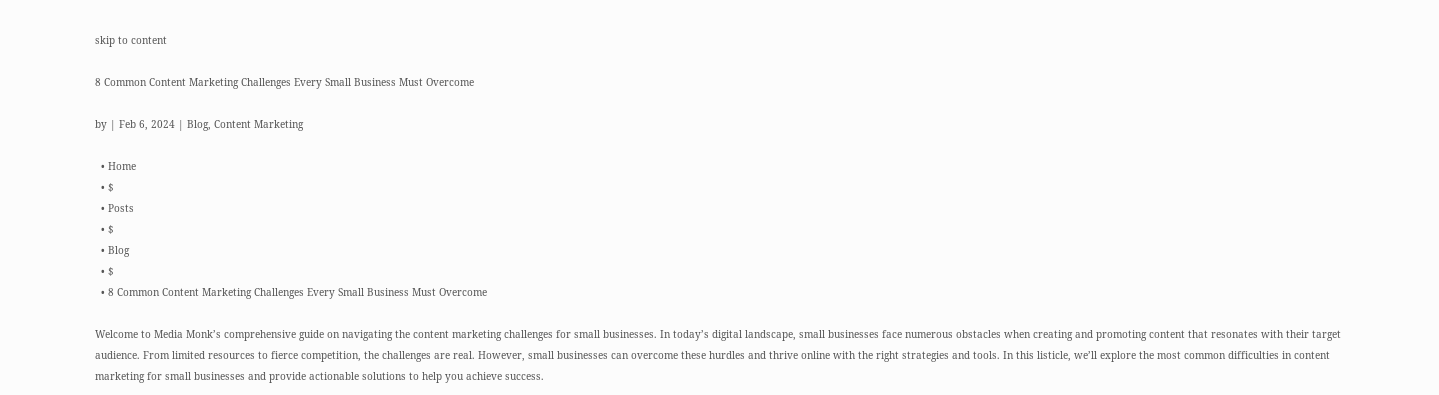skip to content

8 Common Content Marketing Challenges Every Small Business Must Overcome

by | Feb 6, 2024 | Blog, Content Marketing

  • Home
  • $
  • Posts
  • $
  • Blog
  • $
  • 8 Common Content Marketing Challenges Every Small Business Must Overcome

Welcome to Media Monk’s comprehensive guide on navigating the content marketing challenges for small businesses. In today’s digital landscape, small businesses face numerous obstacles when creating and promoting content that resonates with their target audience. From limited resources to fierce competition, the challenges are real. However, small businesses can overcome these hurdles and thrive online with the right strategies and tools. In this listicle, we’ll explore the most common difficulties in content marketing for small businesses and provide actionable solutions to help you achieve success.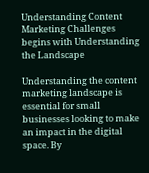Understanding Content Marketing Challenges begins with Understanding the Landscape

Understanding the content marketing landscape is essential for small businesses looking to make an impact in the digital space. By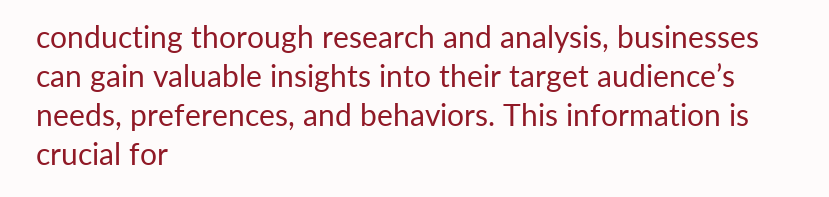conducting thorough research and analysis, businesses can gain valuable insights into their target audience’s needs, preferences, and behaviors. This information is crucial for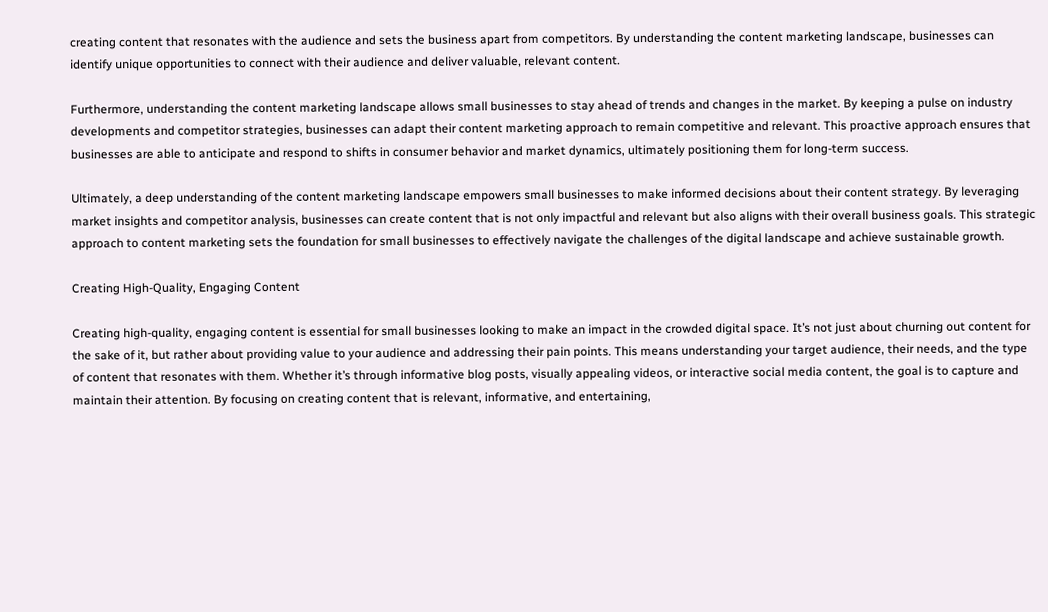creating content that resonates with the audience and sets the business apart from competitors. By understanding the content marketing landscape, businesses can identify unique opportunities to connect with their audience and deliver valuable, relevant content.

Furthermore, understanding the content marketing landscape allows small businesses to stay ahead of trends and changes in the market. By keeping a pulse on industry developments and competitor strategies, businesses can adapt their content marketing approach to remain competitive and relevant. This proactive approach ensures that businesses are able to anticipate and respond to shifts in consumer behavior and market dynamics, ultimately positioning them for long-term success.

Ultimately, a deep understanding of the content marketing landscape empowers small businesses to make informed decisions about their content strategy. By leveraging market insights and competitor analysis, businesses can create content that is not only impactful and relevant but also aligns with their overall business goals. This strategic approach to content marketing sets the foundation for small businesses to effectively navigate the challenges of the digital landscape and achieve sustainable growth.

Creating High-Quality, Engaging Content

Creating high-quality, engaging content is essential for small businesses looking to make an impact in the crowded digital space. It’s not just about churning out content for the sake of it, but rather about providing value to your audience and addressing their pain points. This means understanding your target audience, their needs, and the type of content that resonates with them. Whether it’s through informative blog posts, visually appealing videos, or interactive social media content, the goal is to capture and maintain their attention. By focusing on creating content that is relevant, informative, and entertaining,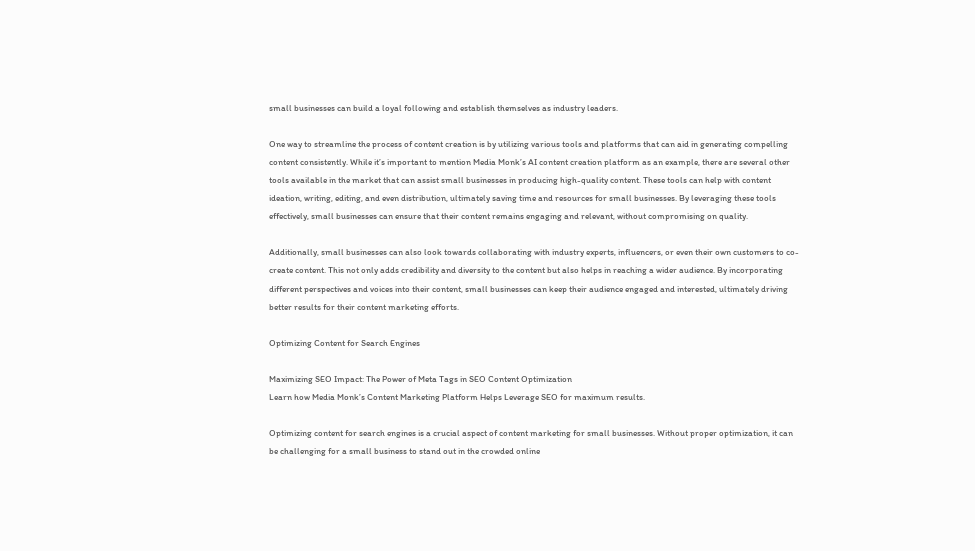small businesses can build a loyal following and establish themselves as industry leaders.

One way to streamline the process of content creation is by utilizing various tools and platforms that can aid in generating compelling content consistently. While it’s important to mention Media Monk’s AI content creation platform as an example, there are several other tools available in the market that can assist small businesses in producing high-quality content. These tools can help with content ideation, writing, editing, and even distribution, ultimately saving time and resources for small businesses. By leveraging these tools effectively, small businesses can ensure that their content remains engaging and relevant, without compromising on quality.

Additionally, small businesses can also look towards collaborating with industry experts, influencers, or even their own customers to co-create content. This not only adds credibility and diversity to the content but also helps in reaching a wider audience. By incorporating different perspectives and voices into their content, small businesses can keep their audience engaged and interested, ultimately driving better results for their content marketing efforts.

Optimizing Content for Search Engines

Maximizing SEO Impact: The Power of Meta Tags in SEO Content Optimization
Learn how Media Monk’s Content Marketing Platform Helps Leverage SEO for maximum results.

Optimizing content for search engines is a crucial aspect of content marketing for small businesses. Without proper optimization, it can be challenging for a small business to stand out in the crowded online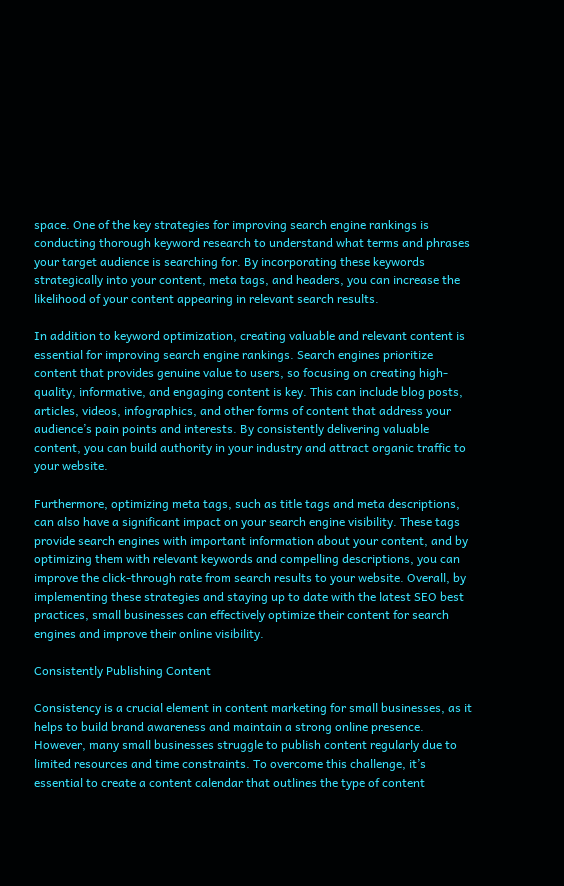space. One of the key strategies for improving search engine rankings is conducting thorough keyword research to understand what terms and phrases your target audience is searching for. By incorporating these keywords strategically into your content, meta tags, and headers, you can increase the likelihood of your content appearing in relevant search results.

In addition to keyword optimization, creating valuable and relevant content is essential for improving search engine rankings. Search engines prioritize content that provides genuine value to users, so focusing on creating high-quality, informative, and engaging content is key. This can include blog posts, articles, videos, infographics, and other forms of content that address your audience’s pain points and interests. By consistently delivering valuable content, you can build authority in your industry and attract organic traffic to your website.

Furthermore, optimizing meta tags, such as title tags and meta descriptions, can also have a significant impact on your search engine visibility. These tags provide search engines with important information about your content, and by optimizing them with relevant keywords and compelling descriptions, you can improve the click-through rate from search results to your website. Overall, by implementing these strategies and staying up to date with the latest SEO best practices, small businesses can effectively optimize their content for search engines and improve their online visibility.

Consistently Publishing Content

Consistency is a crucial element in content marketing for small businesses, as it helps to build brand awareness and maintain a strong online presence. However, many small businesses struggle to publish content regularly due to limited resources and time constraints. To overcome this challenge, it’s essential to create a content calendar that outlines the type of content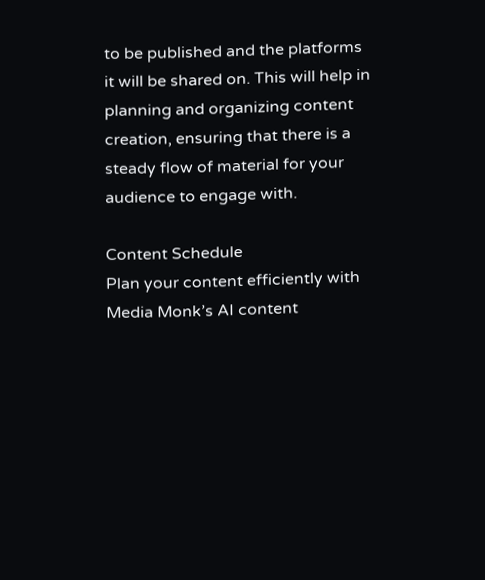to be published and the platforms it will be shared on. This will help in planning and organizing content creation, ensuring that there is a steady flow of material for your audience to engage with.

Content Schedule
Plan your content efficiently with Media Monk’s AI content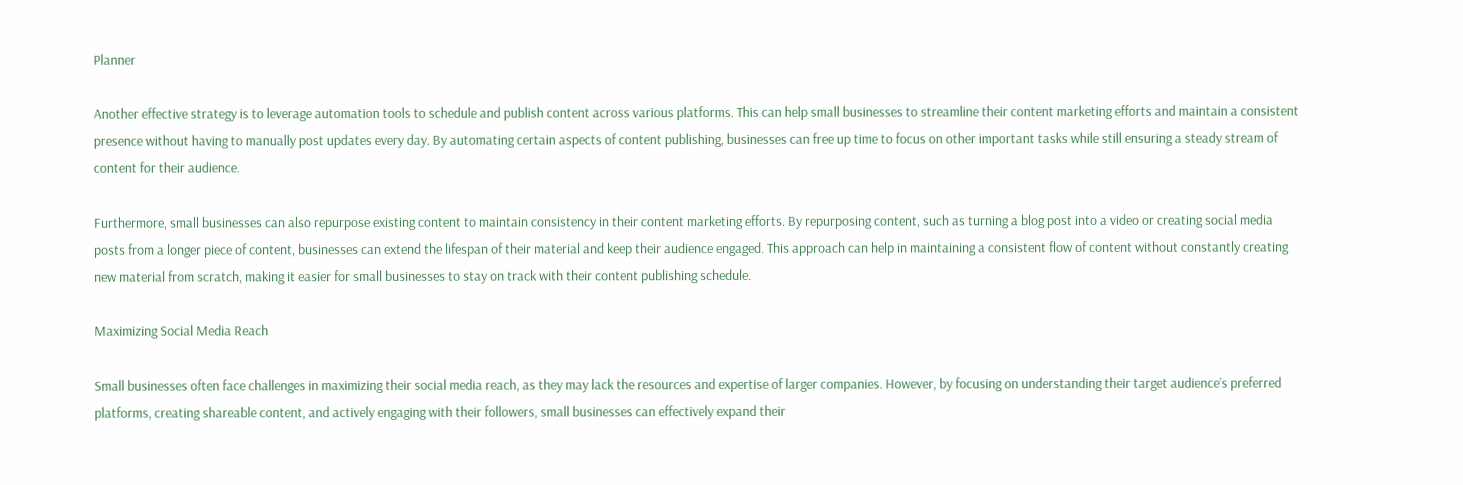Planner

Another effective strategy is to leverage automation tools to schedule and publish content across various platforms. This can help small businesses to streamline their content marketing efforts and maintain a consistent presence without having to manually post updates every day. By automating certain aspects of content publishing, businesses can free up time to focus on other important tasks while still ensuring a steady stream of content for their audience.

Furthermore, small businesses can also repurpose existing content to maintain consistency in their content marketing efforts. By repurposing content, such as turning a blog post into a video or creating social media posts from a longer piece of content, businesses can extend the lifespan of their material and keep their audience engaged. This approach can help in maintaining a consistent flow of content without constantly creating new material from scratch, making it easier for small businesses to stay on track with their content publishing schedule.

Maximizing Social Media Reach

Small businesses often face challenges in maximizing their social media reach, as they may lack the resources and expertise of larger companies. However, by focusing on understanding their target audience’s preferred platforms, creating shareable content, and actively engaging with their followers, small businesses can effectively expand their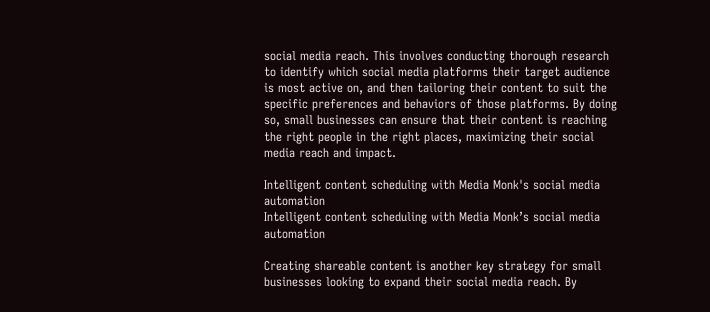social media reach. This involves conducting thorough research to identify which social media platforms their target audience is most active on, and then tailoring their content to suit the specific preferences and behaviors of those platforms. By doing so, small businesses can ensure that their content is reaching the right people in the right places, maximizing their social media reach and impact.

Intelligent content scheduling with Media Monk's social media automation
Intelligent content scheduling with Media Monk’s social media automation

Creating shareable content is another key strategy for small businesses looking to expand their social media reach. By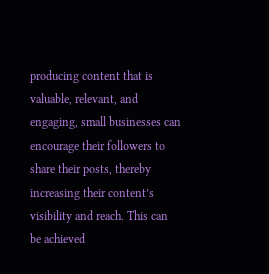producing content that is valuable, relevant, and engaging, small businesses can encourage their followers to share their posts, thereby increasing their content’s visibility and reach. This can be achieved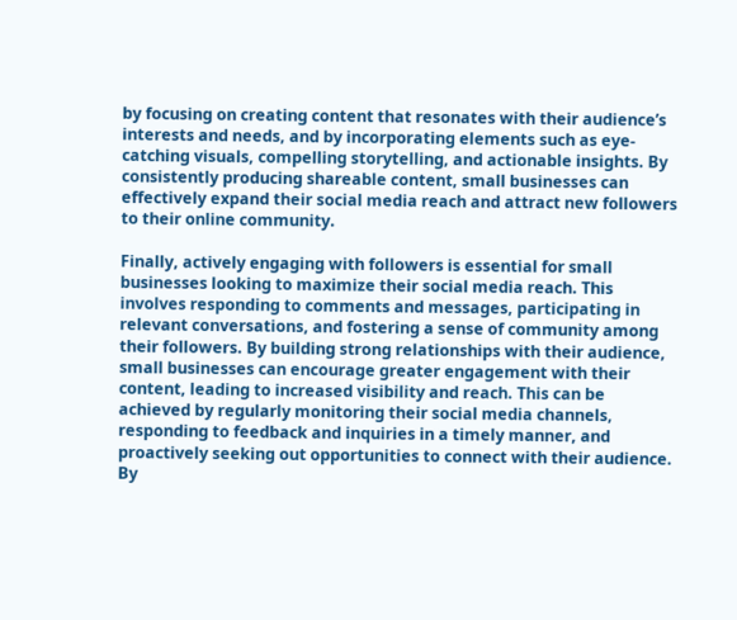by focusing on creating content that resonates with their audience’s interests and needs, and by incorporating elements such as eye-catching visuals, compelling storytelling, and actionable insights. By consistently producing shareable content, small businesses can effectively expand their social media reach and attract new followers to their online community.

Finally, actively engaging with followers is essential for small businesses looking to maximize their social media reach. This involves responding to comments and messages, participating in relevant conversations, and fostering a sense of community among their followers. By building strong relationships with their audience, small businesses can encourage greater engagement with their content, leading to increased visibility and reach. This can be achieved by regularly monitoring their social media channels, responding to feedback and inquiries in a timely manner, and proactively seeking out opportunities to connect with their audience. By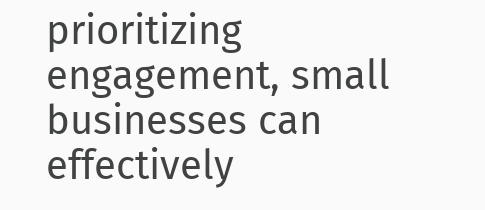prioritizing engagement, small businesses can effectively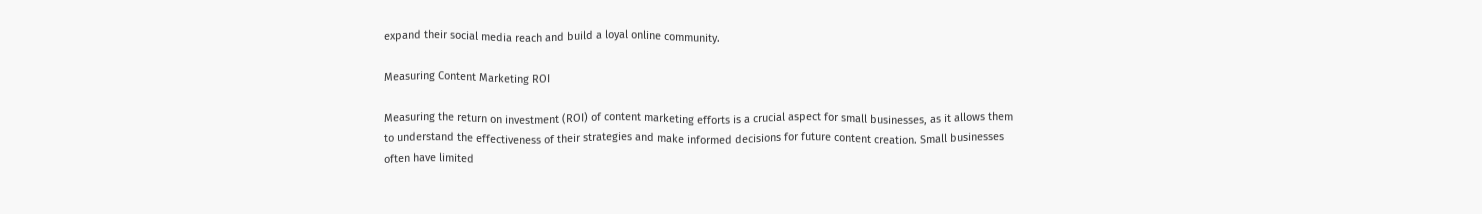expand their social media reach and build a loyal online community.

Measuring Content Marketing ROI

Measuring the return on investment (ROI) of content marketing efforts is a crucial aspect for small businesses, as it allows them to understand the effectiveness of their strategies and make informed decisions for future content creation. Small businesses often have limited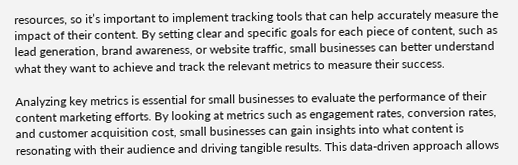resources, so it’s important to implement tracking tools that can help accurately measure the impact of their content. By setting clear and specific goals for each piece of content, such as lead generation, brand awareness, or website traffic, small businesses can better understand what they want to achieve and track the relevant metrics to measure their success.

Analyzing key metrics is essential for small businesses to evaluate the performance of their content marketing efforts. By looking at metrics such as engagement rates, conversion rates, and customer acquisition cost, small businesses can gain insights into what content is resonating with their audience and driving tangible results. This data-driven approach allows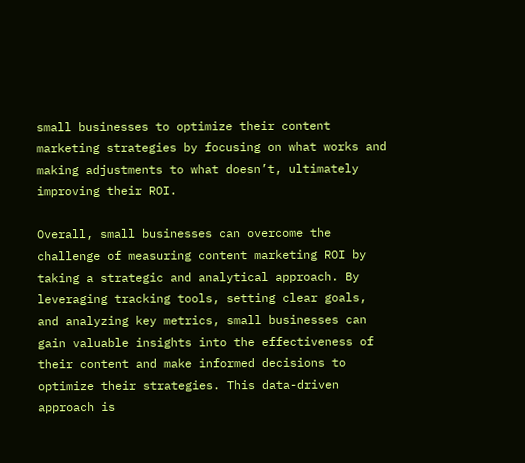small businesses to optimize their content marketing strategies by focusing on what works and making adjustments to what doesn’t, ultimately improving their ROI.

Overall, small businesses can overcome the challenge of measuring content marketing ROI by taking a strategic and analytical approach. By leveraging tracking tools, setting clear goals, and analyzing key metrics, small businesses can gain valuable insights into the effectiveness of their content and make informed decisions to optimize their strategies. This data-driven approach is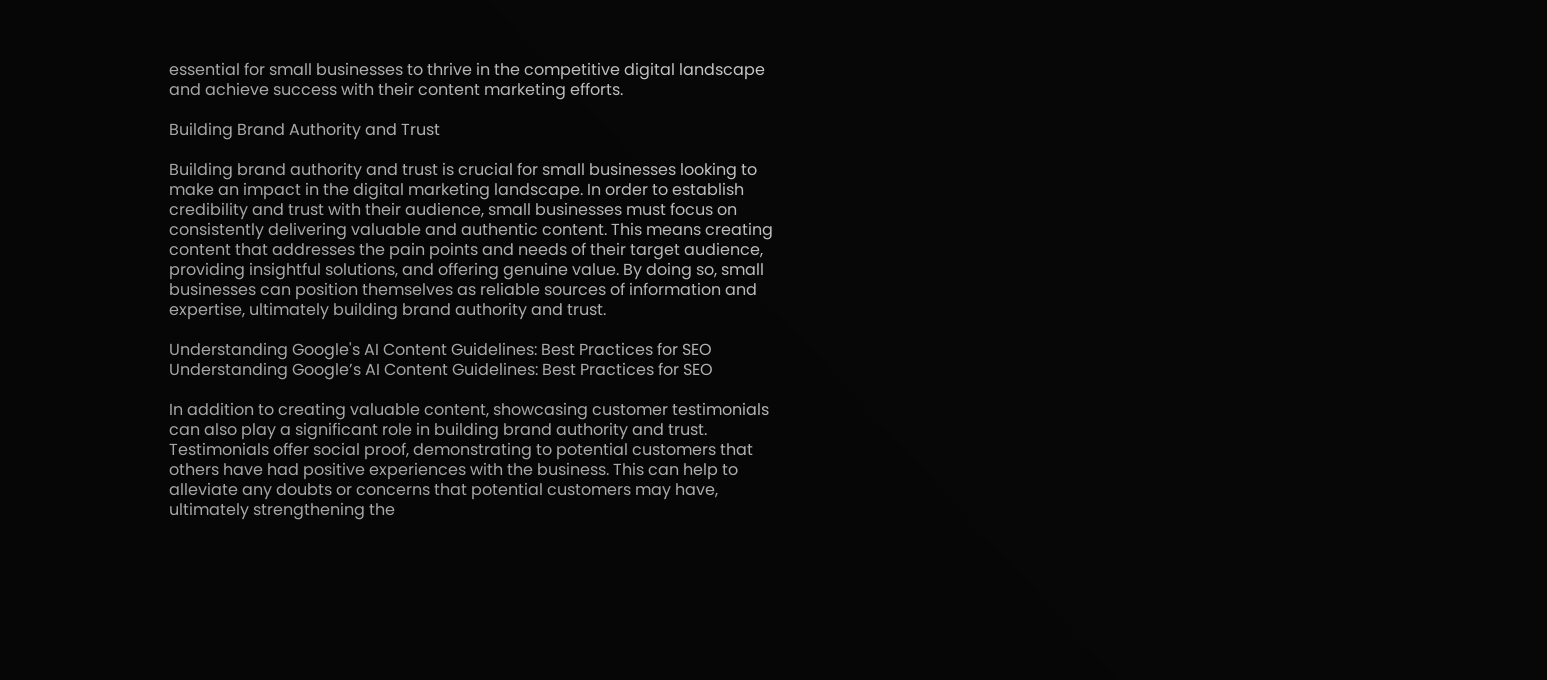essential for small businesses to thrive in the competitive digital landscape and achieve success with their content marketing efforts.

Building Brand Authority and Trust

Building brand authority and trust is crucial for small businesses looking to make an impact in the digital marketing landscape. In order to establish credibility and trust with their audience, small businesses must focus on consistently delivering valuable and authentic content. This means creating content that addresses the pain points and needs of their target audience, providing insightful solutions, and offering genuine value. By doing so, small businesses can position themselves as reliable sources of information and expertise, ultimately building brand authority and trust.

Understanding Google's AI Content Guidelines: Best Practices for SEO
Understanding Google’s AI Content Guidelines: Best Practices for SEO

In addition to creating valuable content, showcasing customer testimonials can also play a significant role in building brand authority and trust. Testimonials offer social proof, demonstrating to potential customers that others have had positive experiences with the business. This can help to alleviate any doubts or concerns that potential customers may have, ultimately strengthening the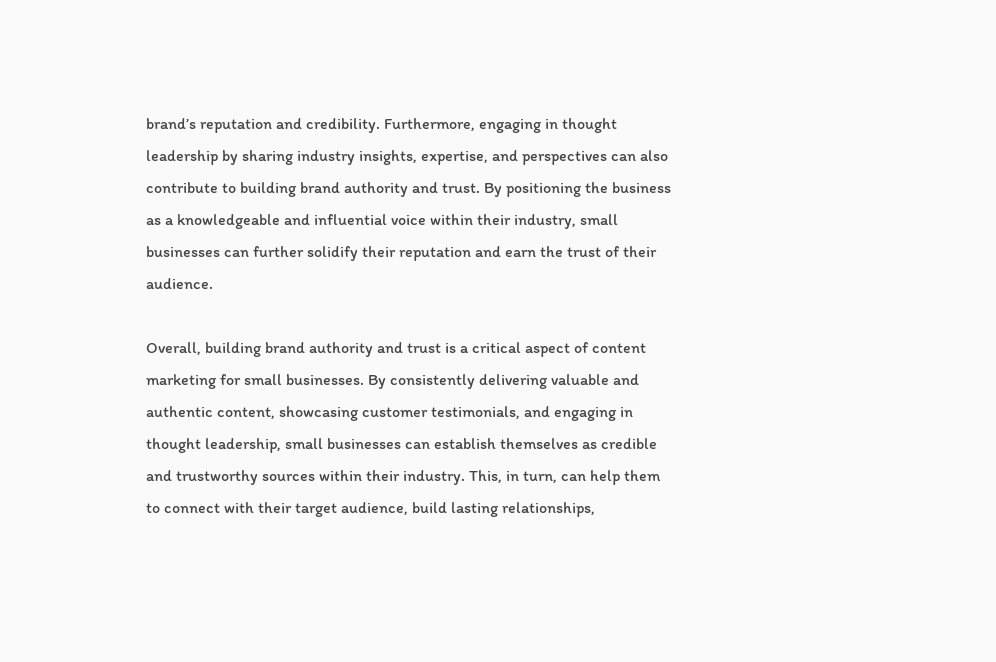brand’s reputation and credibility. Furthermore, engaging in thought leadership by sharing industry insights, expertise, and perspectives can also contribute to building brand authority and trust. By positioning the business as a knowledgeable and influential voice within their industry, small businesses can further solidify their reputation and earn the trust of their audience.

Overall, building brand authority and trust is a critical aspect of content marketing for small businesses. By consistently delivering valuable and authentic content, showcasing customer testimonials, and engaging in thought leadership, small businesses can establish themselves as credible and trustworthy sources within their industry. This, in turn, can help them to connect with their target audience, build lasting relationships,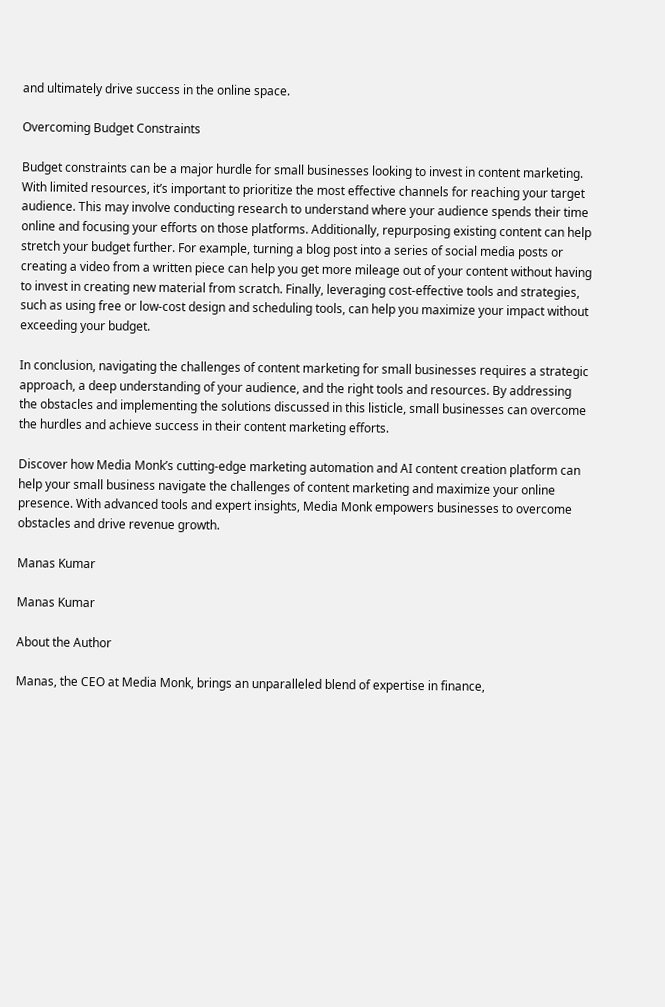and ultimately drive success in the online space.

Overcoming Budget Constraints

Budget constraints can be a major hurdle for small businesses looking to invest in content marketing. With limited resources, it’s important to prioritize the most effective channels for reaching your target audience. This may involve conducting research to understand where your audience spends their time online and focusing your efforts on those platforms. Additionally, repurposing existing content can help stretch your budget further. For example, turning a blog post into a series of social media posts or creating a video from a written piece can help you get more mileage out of your content without having to invest in creating new material from scratch. Finally, leveraging cost-effective tools and strategies, such as using free or low-cost design and scheduling tools, can help you maximize your impact without exceeding your budget.

In conclusion, navigating the challenges of content marketing for small businesses requires a strategic approach, a deep understanding of your audience, and the right tools and resources. By addressing the obstacles and implementing the solutions discussed in this listicle, small businesses can overcome the hurdles and achieve success in their content marketing efforts.

Discover how Media Monk’s cutting-edge marketing automation and AI content creation platform can help your small business navigate the challenges of content marketing and maximize your online presence. With advanced tools and expert insights, Media Monk empowers businesses to overcome obstacles and drive revenue growth.

Manas Kumar

Manas Kumar

About the Author

Manas, the CEO at Media Monk, brings an unparalleled blend of expertise in finance,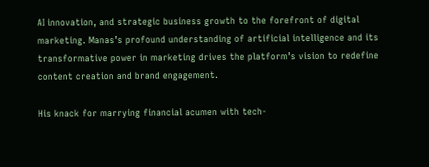AI innovation, and strategic business growth to the forefront of digital marketing. Manas’s profound understanding of artificial intelligence and its transformative power in marketing drives the platform’s vision to redefine content creation and brand engagement.

His knack for marrying financial acumen with tech-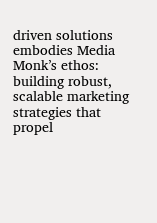driven solutions embodies Media Monk’s ethos: building robust, scalable marketing strategies that propel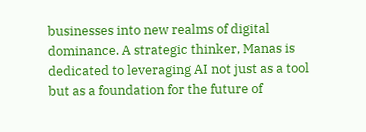businesses into new realms of digital dominance. A strategic thinker, Manas is dedicated to leveraging AI not just as a tool but as a foundation for the future of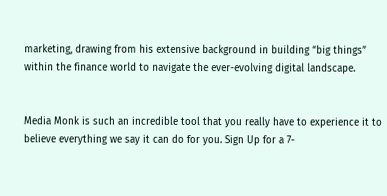marketing, drawing from his extensive background in building “big things” within the finance world to navigate the ever-evolving digital landscape.


Media Monk is such an incredible tool that you really have to experience it to believe everything we say it can do for you. Sign Up for a 7-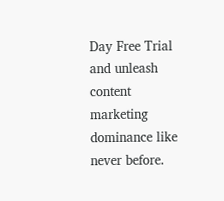Day Free Trial and unleash content marketing dominance like never before.